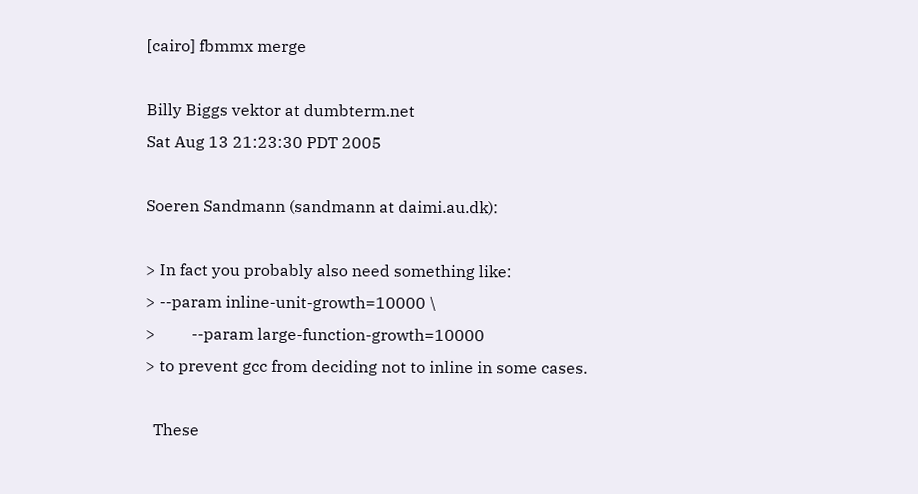[cairo] fbmmx merge

Billy Biggs vektor at dumbterm.net
Sat Aug 13 21:23:30 PDT 2005

Soeren Sandmann (sandmann at daimi.au.dk):

> In fact you probably also need something like:
> --param inline-unit-growth=10000 \
>         --param large-function-growth=10000
> to prevent gcc from deciding not to inline in some cases.

  These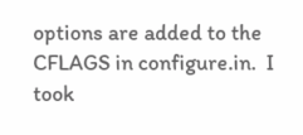options are added to the CFLAGS in configure.in.  I took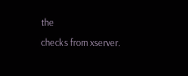the
checks from xserver.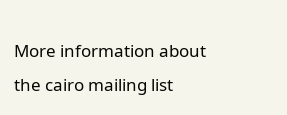More information about the cairo mailing list